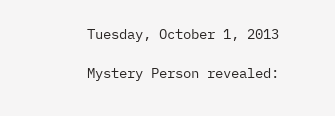Tuesday, October 1, 2013

Mystery Person revealed: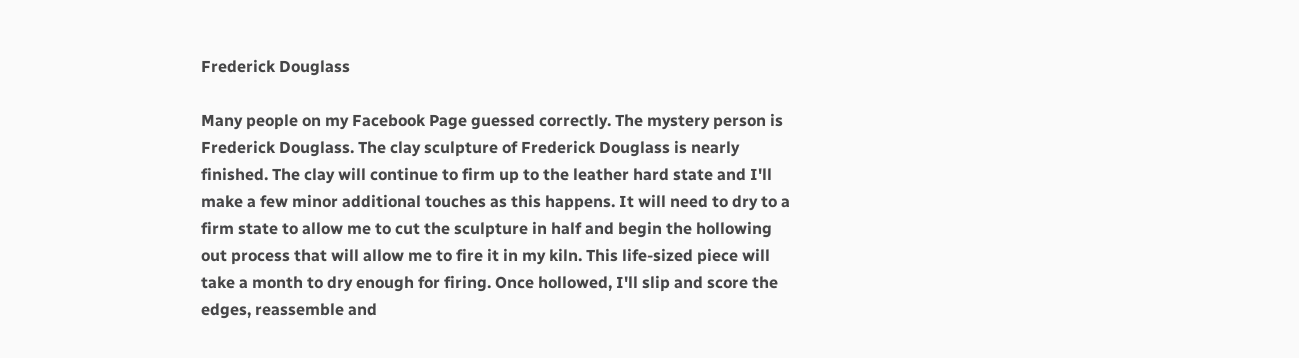Frederick Douglass

Many people on my Facebook Page guessed correctly. The mystery person is Frederick Douglass. The clay sculpture of Frederick Douglass is nearly finished. The clay will continue to firm up to the leather hard state and I'll make a few minor additional touches as this happens. It will need to dry to a firm state to allow me to cut the sculpture in half and begin the hollowing out process that will allow me to fire it in my kiln. This life-sized piece will take a month to dry enough for firing. Once hollowed, I'll slip and score the edges, reassemble and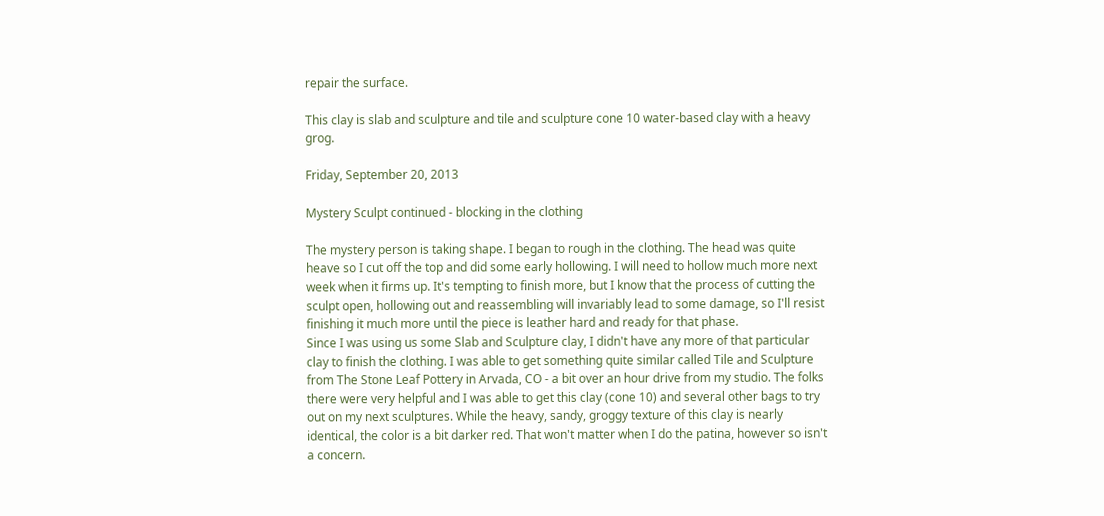repair the surface.

This clay is slab and sculpture and tile and sculpture cone 10 water-based clay with a heavy grog.

Friday, September 20, 2013

Mystery Sculpt continued - blocking in the clothing

The mystery person is taking shape. I began to rough in the clothing. The head was quite heave so I cut off the top and did some early hollowing. I will need to hollow much more next week when it firms up. It's tempting to finish more, but I know that the process of cutting the sculpt open, hollowing out and reassembling will invariably lead to some damage, so I'll resist finishing it much more until the piece is leather hard and ready for that phase.
Since I was using us some Slab and Sculpture clay, I didn't have any more of that particular clay to finish the clothing. I was able to get something quite similar called Tile and Sculpture from The Stone Leaf Pottery in Arvada, CO - a bit over an hour drive from my studio. The folks there were very helpful and I was able to get this clay (cone 10) and several other bags to try out on my next sculptures. While the heavy, sandy, groggy texture of this clay is nearly identical, the color is a bit darker red. That won't matter when I do the patina, however so isn't a concern.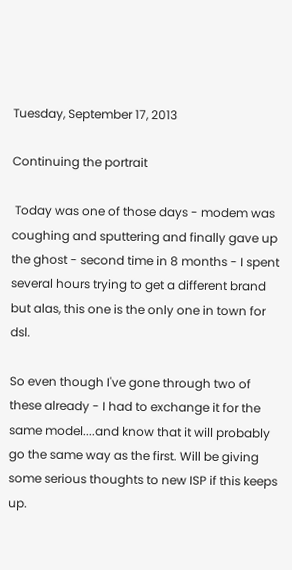Tuesday, September 17, 2013

Continuing the portrait

 Today was one of those days - modem was coughing and sputtering and finally gave up the ghost - second time in 8 months - I spent several hours trying to get a different brand but alas, this one is the only one in town for dsl.

So even though I've gone through two of these already - I had to exchange it for the same model....and know that it will probably go the same way as the first. Will be giving some serious thoughts to new ISP if this keeps up.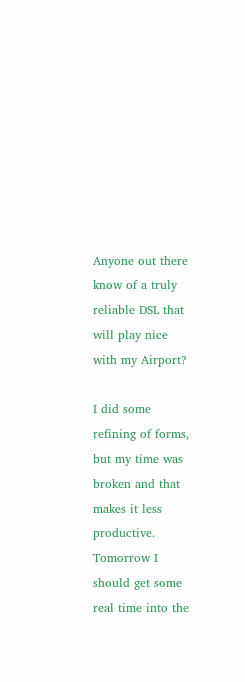Anyone out there know of a truly reliable DSL that will play nice with my Airport?

I did some refining of forms, but my time was broken and that makes it less productive. Tomorrow I should get some real time into the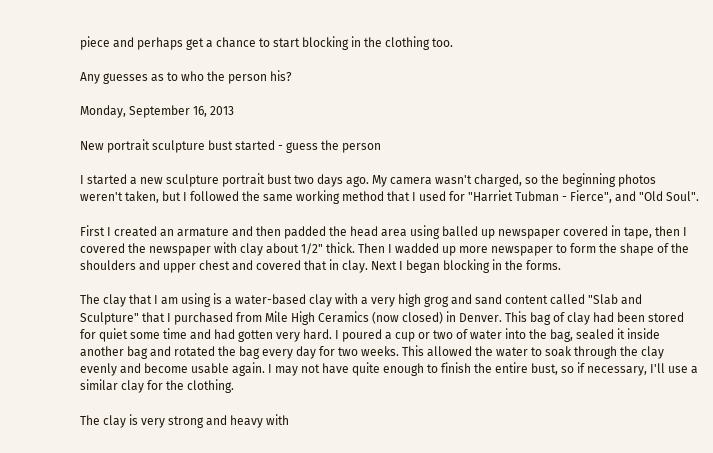piece and perhaps get a chance to start blocking in the clothing too.

Any guesses as to who the person his?

Monday, September 16, 2013

New portrait sculpture bust started - guess the person

I started a new sculpture portrait bust two days ago. My camera wasn't charged, so the beginning photos weren't taken, but I followed the same working method that I used for "Harriet Tubman - Fierce", and "Old Soul".

First I created an armature and then padded the head area using balled up newspaper covered in tape, then I covered the newspaper with clay about 1/2" thick. Then I wadded up more newspaper to form the shape of the shoulders and upper chest and covered that in clay. Next I began blocking in the forms.

The clay that I am using is a water-based clay with a very high grog and sand content called "Slab and Sculpture" that I purchased from Mile High Ceramics (now closed) in Denver. This bag of clay had been stored for quiet some time and had gotten very hard. I poured a cup or two of water into the bag, sealed it inside another bag and rotated the bag every day for two weeks. This allowed the water to soak through the clay evenly and become usable again. I may not have quite enough to finish the entire bust, so if necessary, I'll use a similar clay for the clothing.

The clay is very strong and heavy with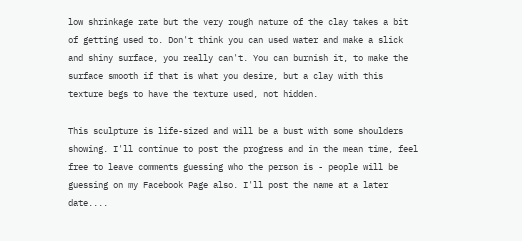low shrinkage rate but the very rough nature of the clay takes a bit of getting used to. Don't think you can used water and make a slick and shiny surface, you really can't. You can burnish it, to make the surface smooth if that is what you desire, but a clay with this texture begs to have the texture used, not hidden.

This sculpture is life-sized and will be a bust with some shoulders showing. I'll continue to post the progress and in the mean time, feel free to leave comments guessing who the person is - people will be guessing on my Facebook Page also. I'll post the name at a later date....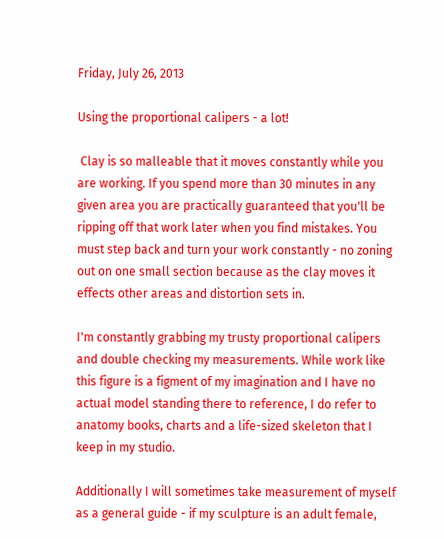Friday, July 26, 2013

Using the proportional calipers - a lot!

 Clay is so malleable that it moves constantly while you are working. If you spend more than 30 minutes in any given area you are practically guaranteed that you'll be ripping off that work later when you find mistakes. You must step back and turn your work constantly - no zoning out on one small section because as the clay moves it effects other areas and distortion sets in.

I'm constantly grabbing my trusty proportional calipers and double checking my measurements. While work like this figure is a figment of my imagination and I have no actual model standing there to reference, I do refer to anatomy books, charts and a life-sized skeleton that I keep in my studio.

Additionally I will sometimes take measurement of myself as a general guide - if my sculpture is an adult female,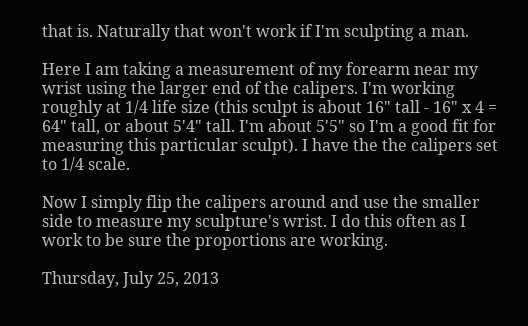that is. Naturally that won't work if I'm sculpting a man.

Here I am taking a measurement of my forearm near my wrist using the larger end of the calipers. I'm working roughly at 1/4 life size (this sculpt is about 16" tall - 16" x 4 = 64" tall, or about 5'4" tall. I'm about 5'5" so I'm a good fit for measuring this particular sculpt). I have the the calipers set to 1/4 scale.

Now I simply flip the calipers around and use the smaller side to measure my sculpture's wrist. I do this often as I work to be sure the proportions are working.

Thursday, July 25, 2013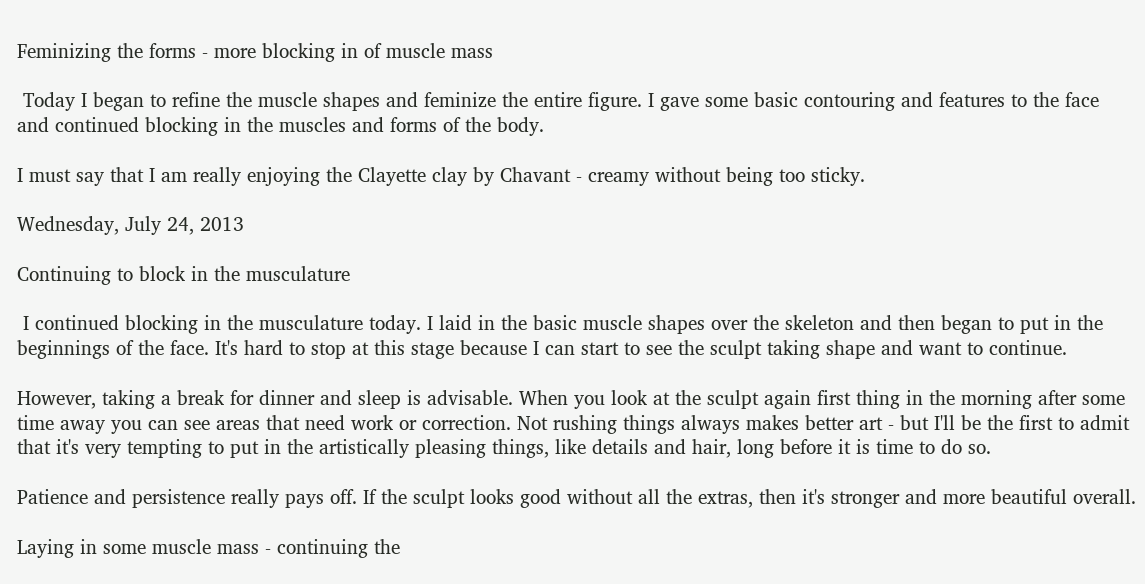Feminizing the forms - more blocking in of muscle mass

 Today I began to refine the muscle shapes and feminize the entire figure. I gave some basic contouring and features to the face and continued blocking in the muscles and forms of the body.

I must say that I am really enjoying the Clayette clay by Chavant - creamy without being too sticky.

Wednesday, July 24, 2013

Continuing to block in the musculature

 I continued blocking in the musculature today. I laid in the basic muscle shapes over the skeleton and then began to put in the beginnings of the face. It's hard to stop at this stage because I can start to see the sculpt taking shape and want to continue.

However, taking a break for dinner and sleep is advisable. When you look at the sculpt again first thing in the morning after some time away you can see areas that need work or correction. Not rushing things always makes better art - but I'll be the first to admit that it's very tempting to put in the artistically pleasing things, like details and hair, long before it is time to do so.

Patience and persistence really pays off. If the sculpt looks good without all the extras, then it's stronger and more beautiful overall.

Laying in some muscle mass - continuing the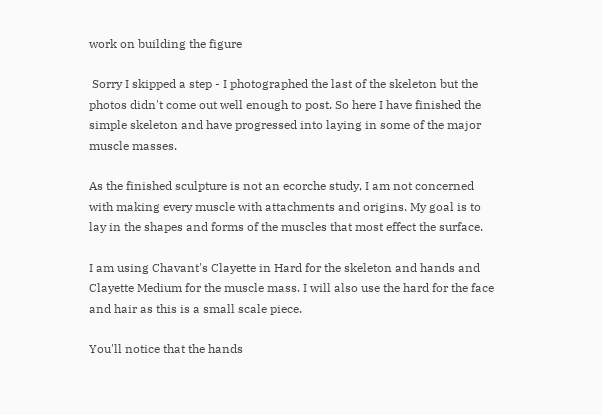work on building the figure

 Sorry I skipped a step - I photographed the last of the skeleton but the photos didn't come out well enough to post. So here I have finished the simple skeleton and have progressed into laying in some of the major muscle masses.

As the finished sculpture is not an ecorche study, I am not concerned with making every muscle with attachments and origins. My goal is to lay in the shapes and forms of the muscles that most effect the surface.

I am using Chavant's Clayette in Hard for the skeleton and hands and Clayette Medium for the muscle mass. I will also use the hard for the face and hair as this is a small scale piece.

You'll notice that the hands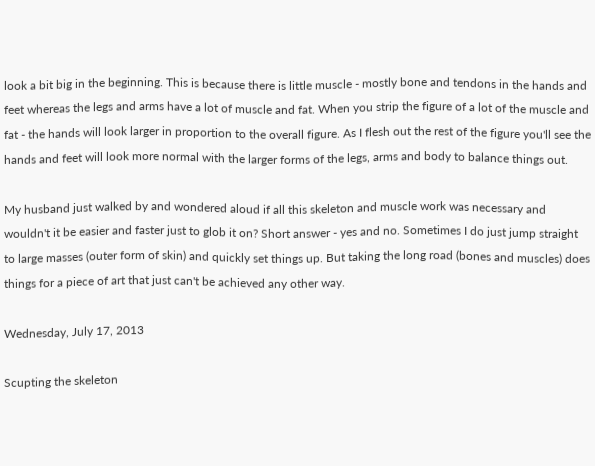look a bit big in the beginning. This is because there is little muscle - mostly bone and tendons in the hands and feet whereas the legs and arms have a lot of muscle and fat. When you strip the figure of a lot of the muscle and fat - the hands will look larger in proportion to the overall figure. As I flesh out the rest of the figure you'll see the hands and feet will look more normal with the larger forms of the legs, arms and body to balance things out.

My husband just walked by and wondered aloud if all this skeleton and muscle work was necessary and wouldn't it be easier and faster just to glob it on? Short answer - yes and no. Sometimes I do just jump straight to large masses (outer form of skin) and quickly set things up. But taking the long road (bones and muscles) does things for a piece of art that just can't be achieved any other way.

Wednesday, July 17, 2013

Scupting the skeleton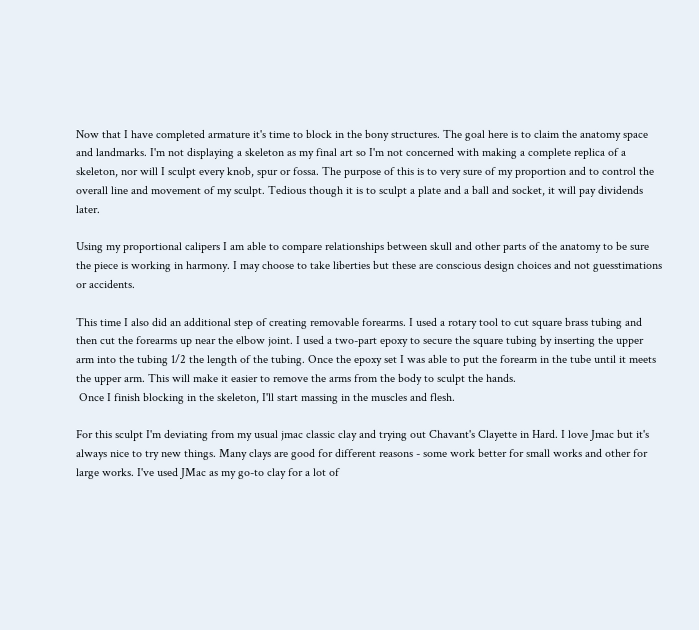Now that I have completed armature it's time to block in the bony structures. The goal here is to claim the anatomy space and landmarks. I'm not displaying a skeleton as my final art so I'm not concerned with making a complete replica of a skeleton, nor will I sculpt every knob, spur or fossa. The purpose of this is to very sure of my proportion and to control the overall line and movement of my sculpt. Tedious though it is to sculpt a plate and a ball and socket, it will pay dividends later.

Using my proportional calipers I am able to compare relationships between skull and other parts of the anatomy to be sure the piece is working in harmony. I may choose to take liberties but these are conscious design choices and not guesstimations or accidents.

This time I also did an additional step of creating removable forearms. I used a rotary tool to cut square brass tubing and then cut the forearms up near the elbow joint. I used a two-part epoxy to secure the square tubing by inserting the upper arm into the tubing 1/2 the length of the tubing. Once the epoxy set I was able to put the forearm in the tube until it meets the upper arm. This will make it easier to remove the arms from the body to sculpt the hands.
 Once I finish blocking in the skeleton, I'll start massing in the muscles and flesh.

For this sculpt I'm deviating from my usual jmac classic clay and trying out Chavant's Clayette in Hard. I love Jmac but it's always nice to try new things. Many clays are good for different reasons - some work better for small works and other for large works. I've used JMac as my go-to clay for a lot of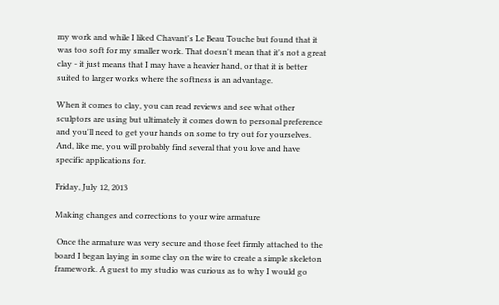my work and while I liked Chavant's Le Beau Touche but found that it was too soft for my smaller work. That doesn't mean that it's not a great clay - it just means that I may have a heavier hand, or that it is better suited to larger works where the softness is an advantage.

When it comes to clay, you can read reviews and see what other sculptors are using but ultimately it comes down to personal preference and you'll need to get your hands on some to try out for yourselves. And, like me, you will probably find several that you love and have specific applications for.

Friday, July 12, 2013

Making changes and corrections to your wire armature

 Once the armature was very secure and those feet firmly attached to the board I began laying in some clay on the wire to create a simple skeleton framework. A guest to my studio was curious as to why I would go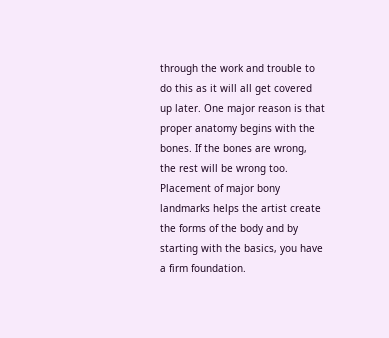through the work and trouble to do this as it will all get covered up later. One major reason is that proper anatomy begins with the bones. If the bones are wrong, the rest will be wrong too. Placement of major bony landmarks helps the artist create the forms of the body and by starting with the basics, you have a firm foundation.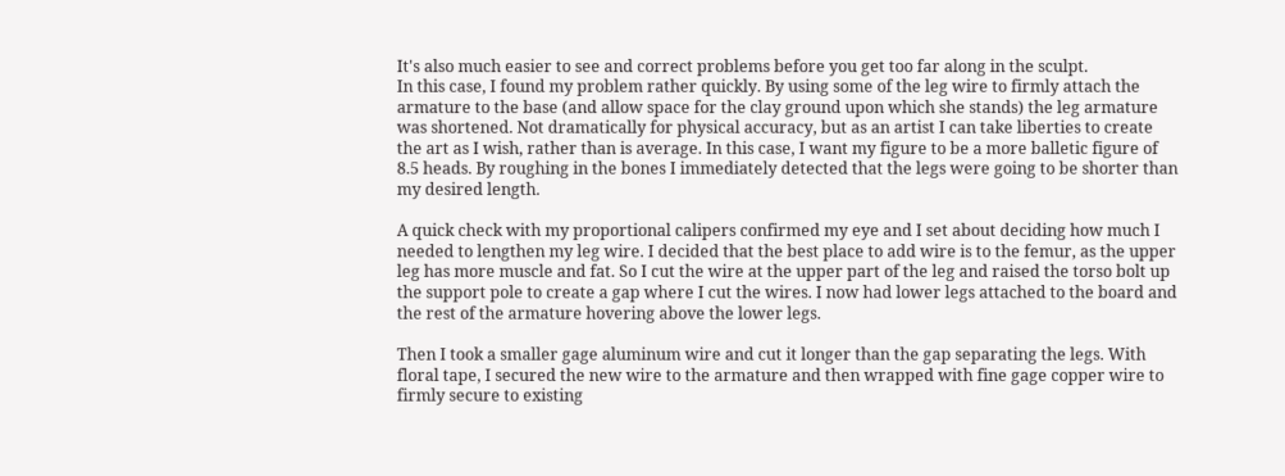It's also much easier to see and correct problems before you get too far along in the sculpt.
In this case, I found my problem rather quickly. By using some of the leg wire to firmly attach the armature to the base (and allow space for the clay ground upon which she stands) the leg armature was shortened. Not dramatically for physical accuracy, but as an artist I can take liberties to create the art as I wish, rather than is average. In this case, I want my figure to be a more balletic figure of 8.5 heads. By roughing in the bones I immediately detected that the legs were going to be shorter than my desired length.

A quick check with my proportional calipers confirmed my eye and I set about deciding how much I needed to lengthen my leg wire. I decided that the best place to add wire is to the femur, as the upper leg has more muscle and fat. So I cut the wire at the upper part of the leg and raised the torso bolt up the support pole to create a gap where I cut the wires. I now had lower legs attached to the board and the rest of the armature hovering above the lower legs.

Then I took a smaller gage aluminum wire and cut it longer than the gap separating the legs. With floral tape, I secured the new wire to the armature and then wrapped with fine gage copper wire to firmly secure to existing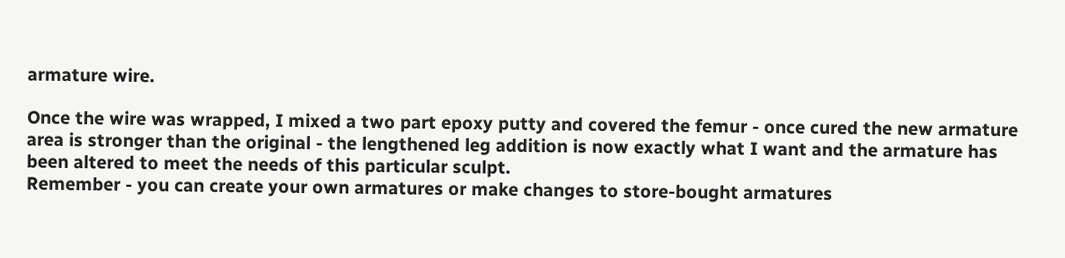armature wire.

Once the wire was wrapped, I mixed a two part epoxy putty and covered the femur - once cured the new armature area is stronger than the original - the lengthened leg addition is now exactly what I want and the armature has been altered to meet the needs of this particular sculpt.
Remember - you can create your own armatures or make changes to store-bought armatures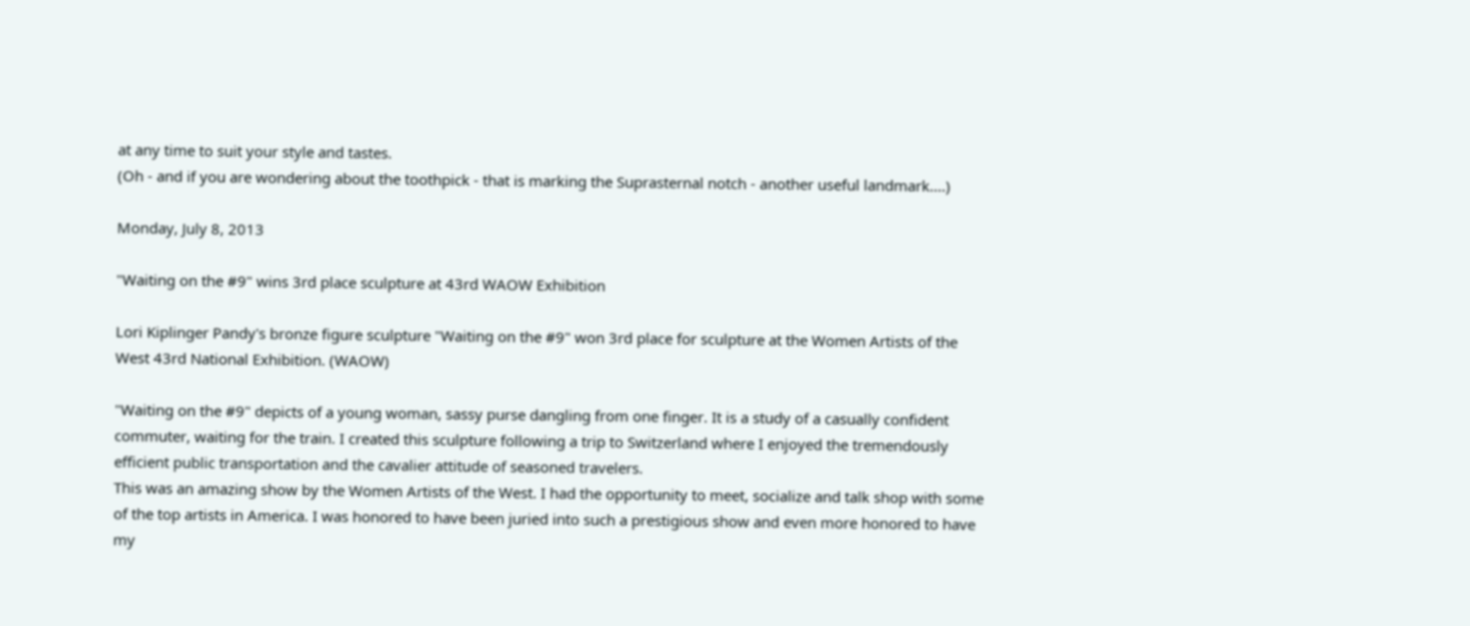at any time to suit your style and tastes.
(Oh - and if you are wondering about the toothpick - that is marking the Suprasternal notch - another useful landmark....)

Monday, July 8, 2013

"Waiting on the #9" wins 3rd place sculpture at 43rd WAOW Exhibition

Lori Kiplinger Pandy's bronze figure sculpture "Waiting on the #9" won 3rd place for sculpture at the Women Artists of the West 43rd National Exhibition. (WAOW)

"Waiting on the #9" depicts of a young woman, sassy purse dangling from one finger. It is a study of a casually confident commuter, waiting for the train. I created this sculpture following a trip to Switzerland where I enjoyed the tremendously efficient public transportation and the cavalier attitude of seasoned travelers.
This was an amazing show by the Women Artists of the West. I had the opportunity to meet, socialize and talk shop with some of the top artists in America. I was honored to have been juried into such a prestigious show and even more honored to have my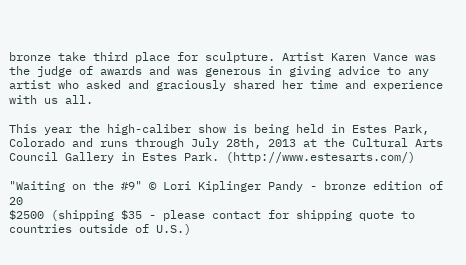bronze take third place for sculpture. Artist Karen Vance was the judge of awards and was generous in giving advice to any artist who asked and graciously shared her time and experience with us all.

This year the high-caliber show is being held in Estes Park, Colorado and runs through July 28th, 2013 at the Cultural Arts Council Gallery in Estes Park. (http://www.estesarts.com/)

"Waiting on the #9" © Lori Kiplinger Pandy - bronze edition of 20
$2500 (shipping $35 - please contact for shipping quote to countries outside of U.S.)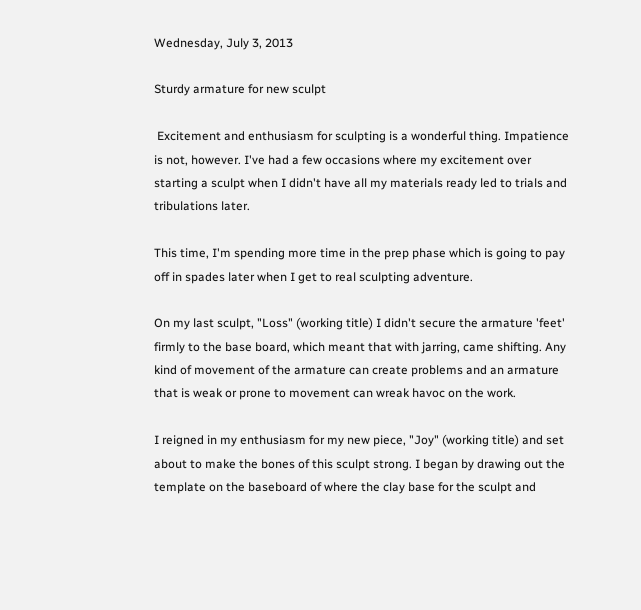Wednesday, July 3, 2013

Sturdy armature for new sculpt

 Excitement and enthusiasm for sculpting is a wonderful thing. Impatience is not, however. I've had a few occasions where my excitement over starting a sculpt when I didn't have all my materials ready led to trials and tribulations later.

This time, I'm spending more time in the prep phase which is going to pay off in spades later when I get to real sculpting adventure.

On my last sculpt, "Loss" (working title) I didn't secure the armature 'feet' firmly to the base board, which meant that with jarring, came shifting. Any kind of movement of the armature can create problems and an armature that is weak or prone to movement can wreak havoc on the work.

I reigned in my enthusiasm for my new piece, "Joy" (working title) and set about to make the bones of this sculpt strong. I began by drawing out the template on the baseboard of where the clay base for the sculpt and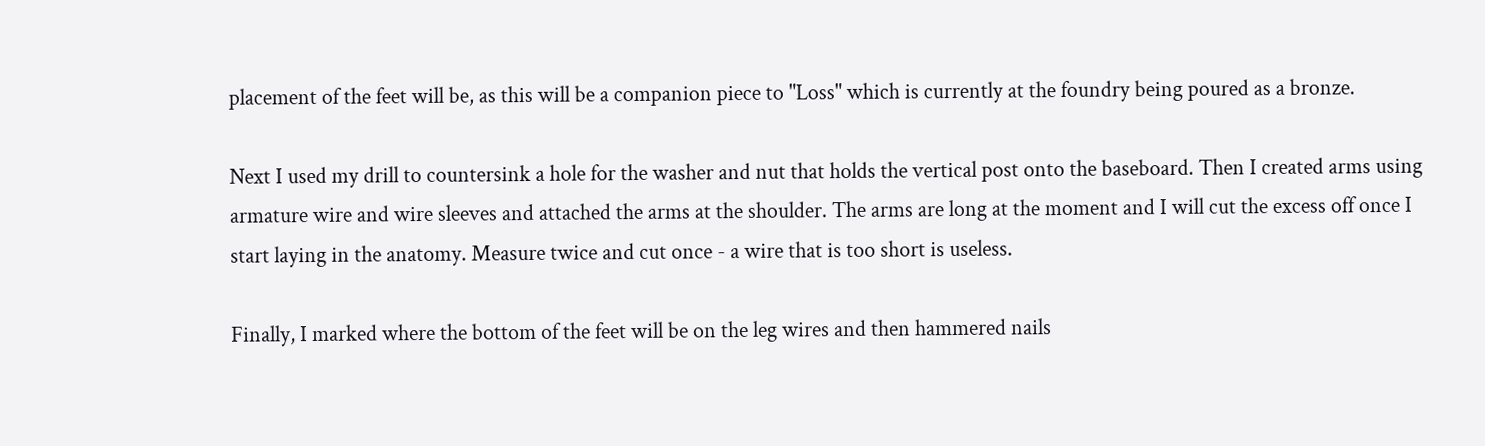placement of the feet will be, as this will be a companion piece to "Loss" which is currently at the foundry being poured as a bronze.

Next I used my drill to countersink a hole for the washer and nut that holds the vertical post onto the baseboard. Then I created arms using armature wire and wire sleeves and attached the arms at the shoulder. The arms are long at the moment and I will cut the excess off once I start laying in the anatomy. Measure twice and cut once - a wire that is too short is useless.

Finally, I marked where the bottom of the feet will be on the leg wires and then hammered nails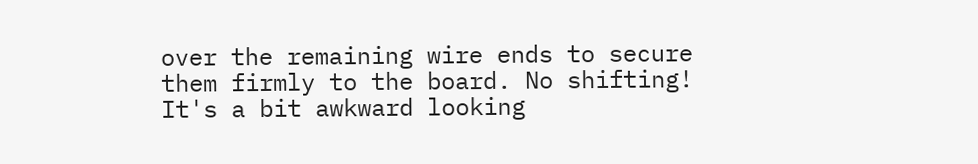over the remaining wire ends to secure them firmly to the board. No shifting! It's a bit awkward looking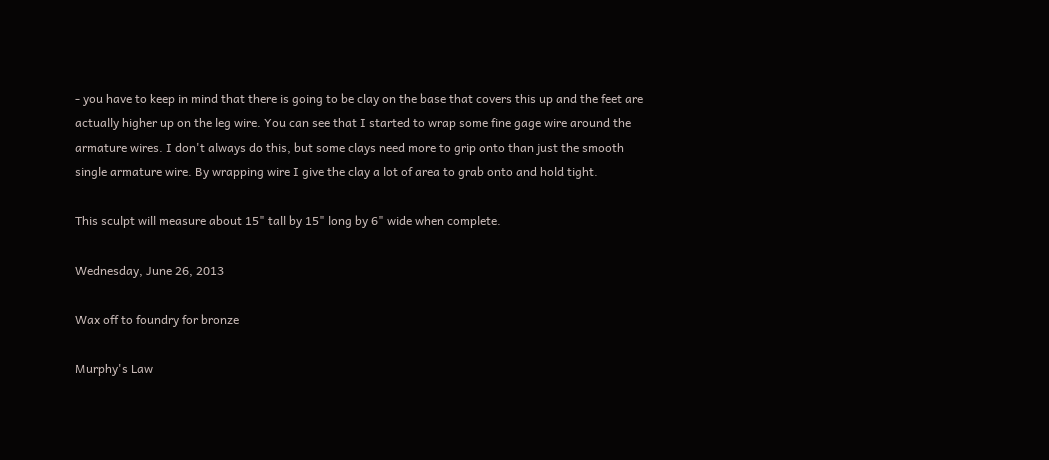- you have to keep in mind that there is going to be clay on the base that covers this up and the feet are actually higher up on the leg wire. You can see that I started to wrap some fine gage wire around the armature wires. I don't always do this, but some clays need more to grip onto than just the smooth single armature wire. By wrapping wire I give the clay a lot of area to grab onto and hold tight.

This sculpt will measure about 15" tall by 15" long by 6" wide when complete.

Wednesday, June 26, 2013

Wax off to foundry for bronze

Murphy's Law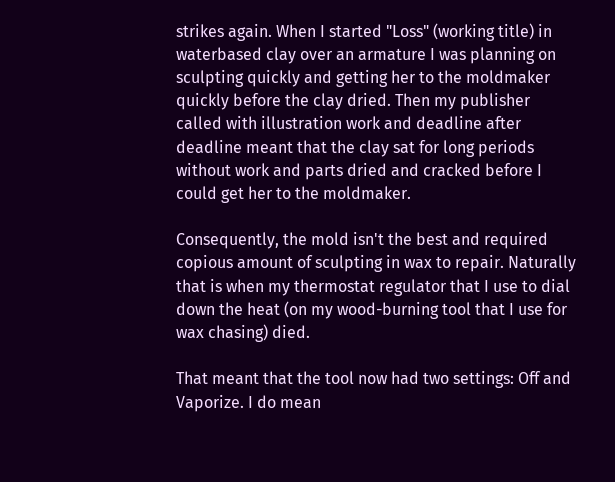strikes again. When I started "Loss" (working title) in waterbased clay over an armature I was planning on sculpting quickly and getting her to the moldmaker quickly before the clay dried. Then my publisher called with illustration work and deadline after deadline meant that the clay sat for long periods without work and parts dried and cracked before I could get her to the moldmaker.

Consequently, the mold isn't the best and required copious amount of sculpting in wax to repair. Naturally that is when my thermostat regulator that I use to dial down the heat (on my wood-burning tool that I use for wax chasing) died.

That meant that the tool now had two settings: Off and Vaporize. I do mean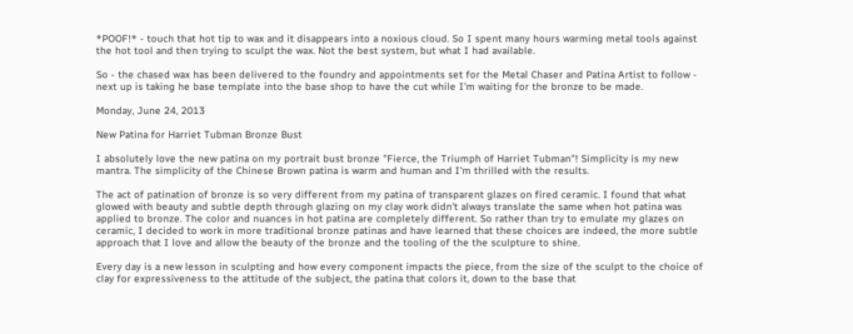*POOF!* - touch that hot tip to wax and it disappears into a noxious cloud. So I spent many hours warming metal tools against the hot tool and then trying to sculpt the wax. Not the best system, but what I had available.

So - the chased wax has been delivered to the foundry and appointments set for the Metal Chaser and Patina Artist to follow - next up is taking he base template into the base shop to have the cut while I'm waiting for the bronze to be made.

Monday, June 24, 2013

New Patina for Harriet Tubman Bronze Bust

I absolutely love the new patina on my portrait bust bronze "Fierce, the Triumph of Harriet Tubman"! Simplicity is my new mantra. The simplicity of the Chinese Brown patina is warm and human and I'm thrilled with the results.

The act of patination of bronze is so very different from my patina of transparent glazes on fired ceramic. I found that what glowed with beauty and subtle depth through glazing on my clay work didn't always translate the same when hot patina was applied to bronze. The color and nuances in hot patina are completely different. So rather than try to emulate my glazes on ceramic, I decided to work in more traditional bronze patinas and have learned that these choices are indeed, the more subtle approach that I love and allow the beauty of the bronze and the tooling of the the sculpture to shine.

Every day is a new lesson in sculpting and how every component impacts the piece, from the size of the sculpt to the choice of clay for expressiveness to the attitude of the subject, the patina that colors it, down to the base that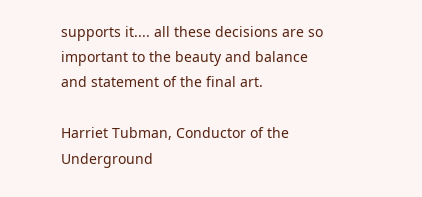supports it.... all these decisions are so important to the beauty and balance and statement of the final art.

Harriet Tubman, Conductor of the Underground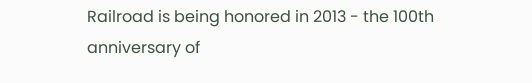Railroad is being honored in 2013 - the 100th anniversary of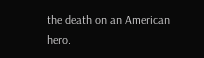the death on an American hero.